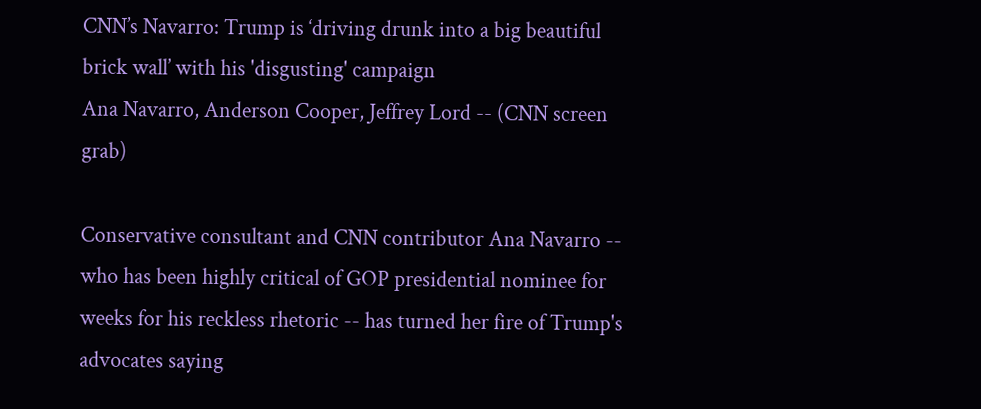CNN’s Navarro: Trump is ‘driving drunk into a big beautiful brick wall’ with his 'disgusting' campaign
Ana Navarro, Anderson Cooper, Jeffrey Lord -- (CNN screen grab)

Conservative consultant and CNN contributor Ana Navarro -- who has been highly critical of GOP presidential nominee for weeks for his reckless rhetoric -- has turned her fire of Trump's advocates saying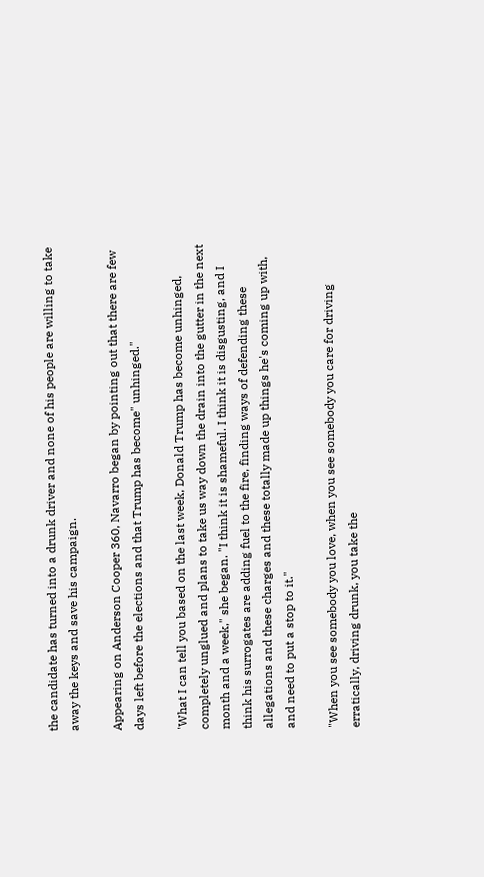the candidate has turned into a drunk driver and none of his people are willing to take away the keys and save his campaign.

Appearing on Anderson Cooper 360, Navarro began by pointing out that there are few days left before the elections and that Trump has become" unhinged."

'What I can tell you based on the last week, Donald Trump has become unhinged, completely unglued and plans to take us way down the drain into the gutter in the next month and a week," she began. "I think it is shameful. I think it is disgusting, and I think his surrogates are adding fuel to the fire, finding ways of defending these allegations and these charges and these totally made up things he's coming up with, and need to put a stop to it."

"When you see somebody you love, when you see somebody you care for driving erratically, driving drunk, you take the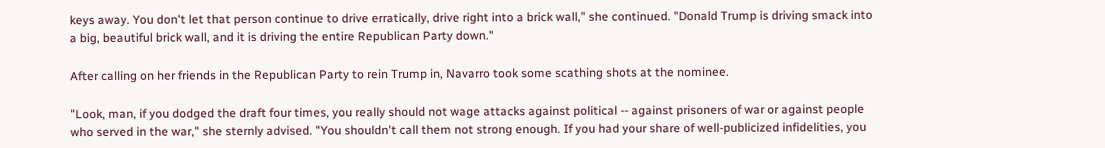keys away. You don't let that person continue to drive erratically, drive right into a brick wall," she continued. "Donald Trump is driving smack into a big, beautiful brick wall, and it is driving the entire Republican Party down."

After calling on her friends in the Republican Party to rein Trump in, Navarro took some scathing shots at the nominee.

"Look, man, if you dodged the draft four times, you really should not wage attacks against political -- against prisoners of war or against people who served in the war," she sternly advised. "You shouldn't call them not strong enough. If you had your share of well-publicized infidelities, you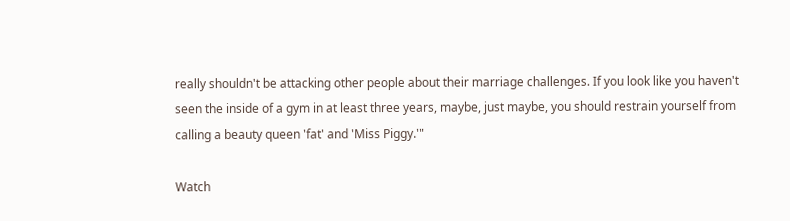really shouldn't be attacking other people about their marriage challenges. If you look like you haven't seen the inside of a gym in at least three years, maybe, just maybe, you should restrain yourself from calling a beauty queen 'fat' and 'Miss Piggy.'"

Watch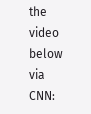the video below via CNN: